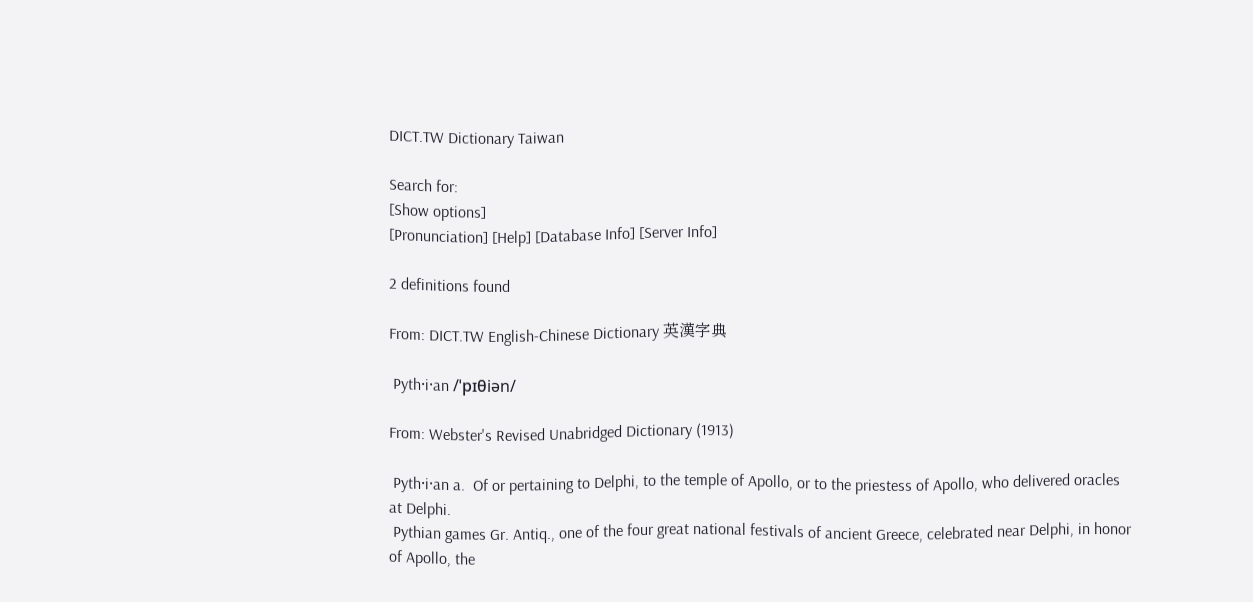DICT.TW Dictionary Taiwan

Search for:
[Show options]
[Pronunciation] [Help] [Database Info] [Server Info]

2 definitions found

From: DICT.TW English-Chinese Dictionary 英漢字典

 Pyth·i·an /ˈpɪθiən/

From: Webster's Revised Unabridged Dictionary (1913)

 Pyth·i·an a.  Of or pertaining to Delphi, to the temple of Apollo, or to the priestess of Apollo, who delivered oracles at Delphi.
 Pythian games Gr. Antiq., one of the four great national festivals of ancient Greece, celebrated near Delphi, in honor of Apollo, the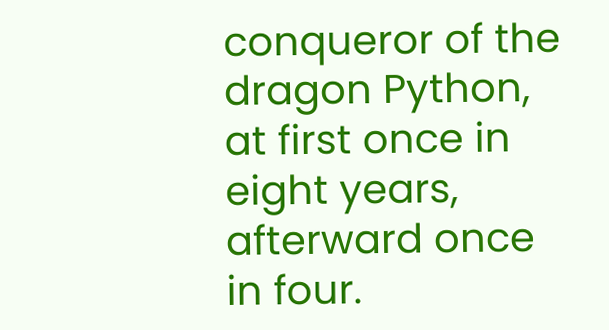conqueror of the dragon Python, at first once in eight years, afterward once in four.